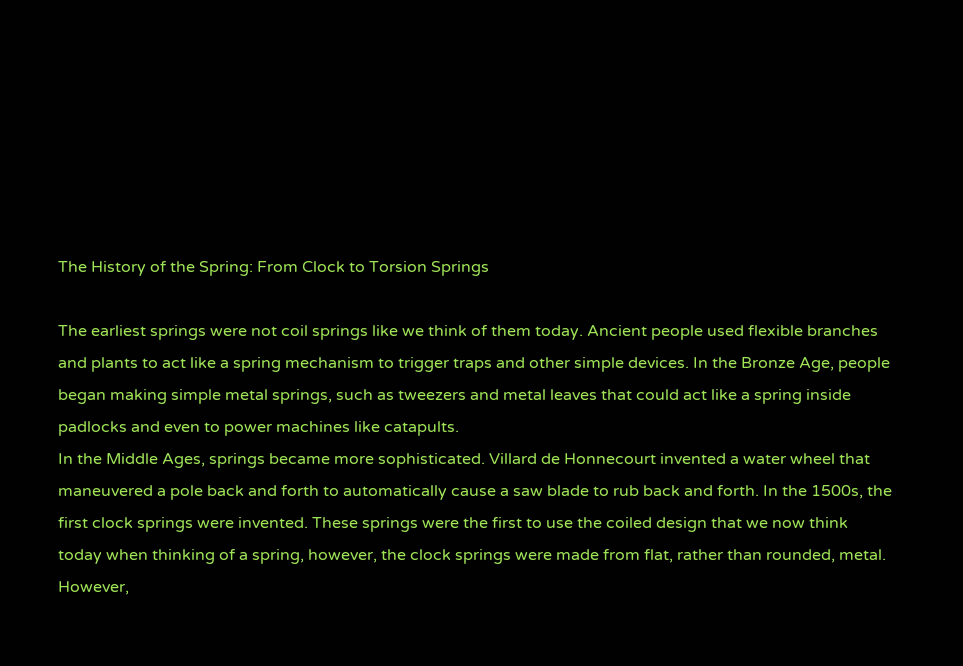The History of the Spring: From Clock to Torsion Springs

The earliest springs were not coil springs like we think of them today. Ancient people used flexible branches and plants to act like a spring mechanism to trigger traps and other simple devices. In the Bronze Age, people began making simple metal springs, such as tweezers and metal leaves that could act like a spring inside padlocks and even to power machines like catapults.
In the Middle Ages, springs became more sophisticated. Villard de Honnecourt invented a water wheel that maneuvered a pole back and forth to automatically cause a saw blade to rub back and forth. In the 1500s, the first clock springs were invented. These springs were the first to use the coiled design that we now think today when thinking of a spring, however, the clock springs were made from flat, rather than rounded, metal.
However,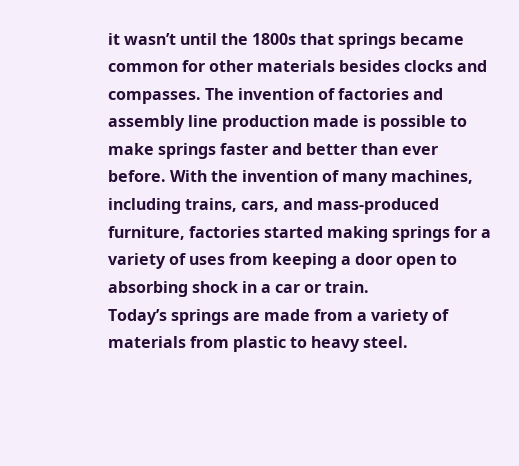it wasn’t until the 1800s that springs became common for other materials besides clocks and compasses. The invention of factories and assembly line production made is possible to make springs faster and better than ever before. With the invention of many machines, including trains, cars, and mass-produced furniture, factories started making springs for a variety of uses from keeping a door open to absorbing shock in a car or train.
Today’s springs are made from a variety of materials from plastic to heavy steel.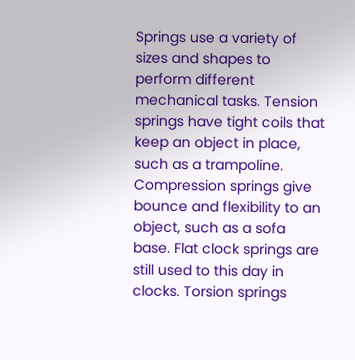Springs use a variety of sizes and shapes to perform different mechanical tasks. Tension springs have tight coils that keep an object in place, such as a trampoline. Compression springs give bounce and flexibility to an object, such as a sofa base. Flat clock springs are still used to this day in clocks. Torsion springs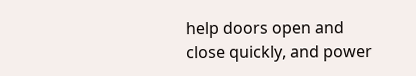help doors open and close quickly, and power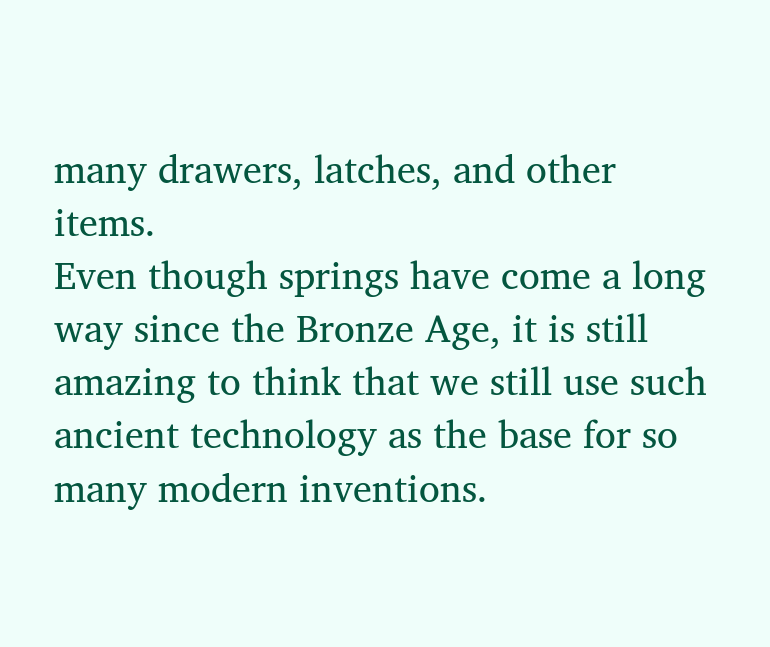many drawers, latches, and other items.
Even though springs have come a long way since the Bronze Age, it is still amazing to think that we still use such ancient technology as the base for so many modern inventions.